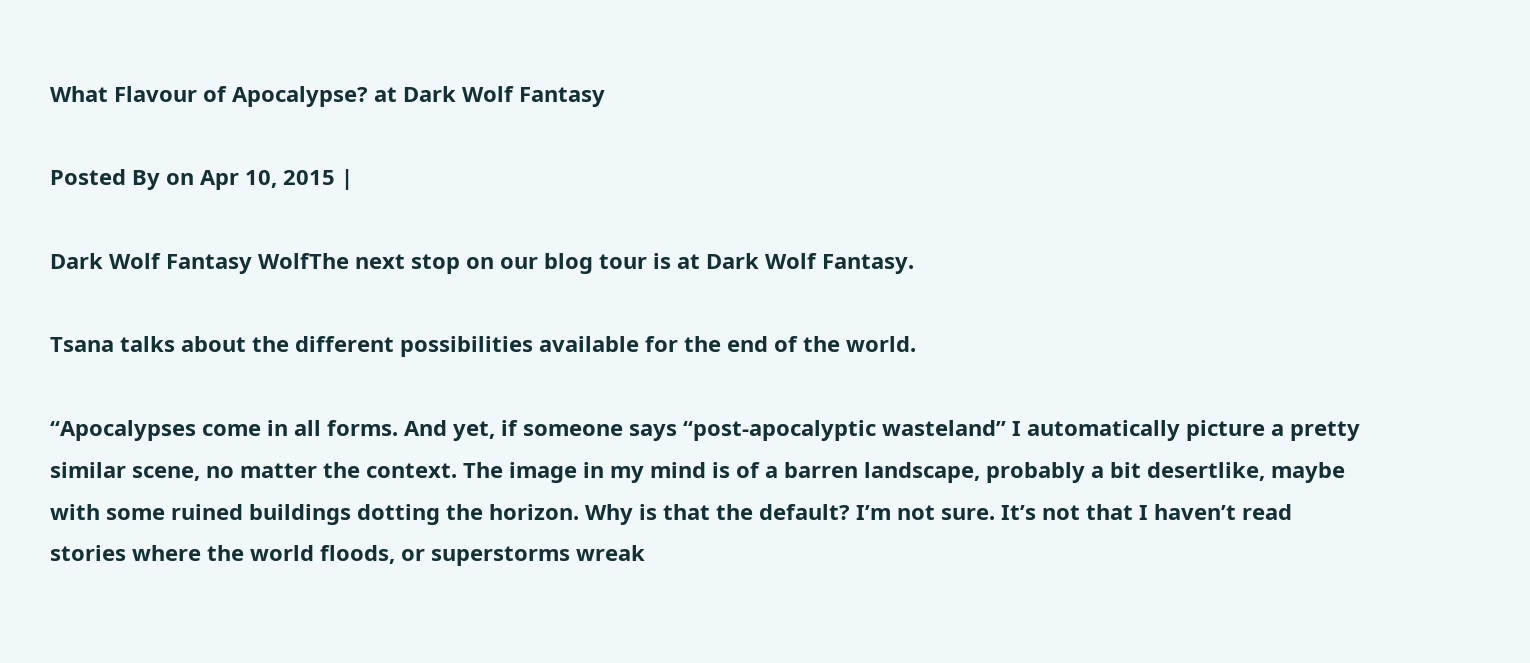What Flavour of Apocalypse? at Dark Wolf Fantasy

Posted By on Apr 10, 2015 |

Dark Wolf Fantasy WolfThe next stop on our blog tour is at Dark Wolf Fantasy.

Tsana talks about the different possibilities available for the end of the world.

“Apocalypses come in all forms. And yet, if someone says “post-apocalyptic wasteland” I automatically picture a pretty similar scene, no matter the context. The image in my mind is of a barren landscape, probably a bit desertlike, maybe with some ruined buildings dotting the horizon. Why is that the default? I’m not sure. It’s not that I haven’t read stories where the world floods, or superstorms wreak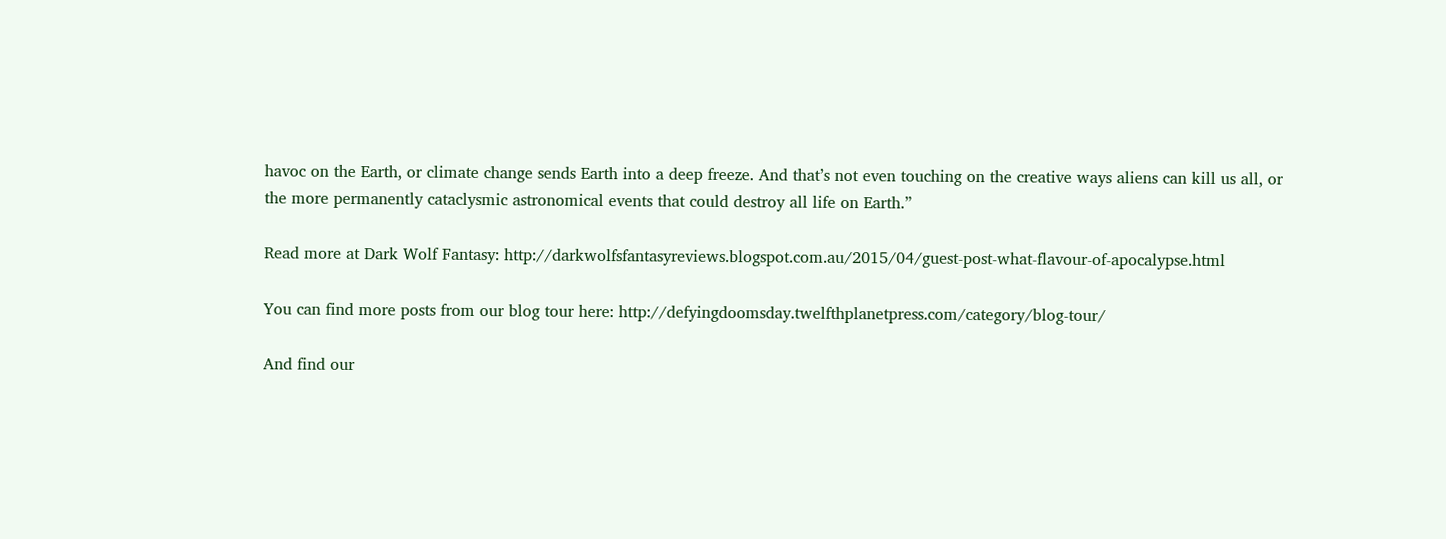havoc on the Earth, or climate change sends Earth into a deep freeze. And that’s not even touching on the creative ways aliens can kill us all, or the more permanently cataclysmic astronomical events that could destroy all life on Earth.”

Read more at Dark Wolf Fantasy: http://darkwolfsfantasyreviews.blogspot.com.au/2015/04/guest-post-what-flavour-of-apocalypse.html

You can find more posts from our blog tour here: http://defyingdoomsday.twelfthplanetpress.com/category/blog-tour/

And find our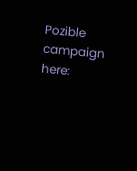Pozible campaign here: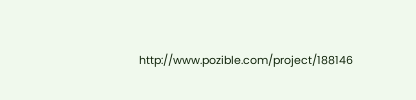http://www.pozible.com/project/188146